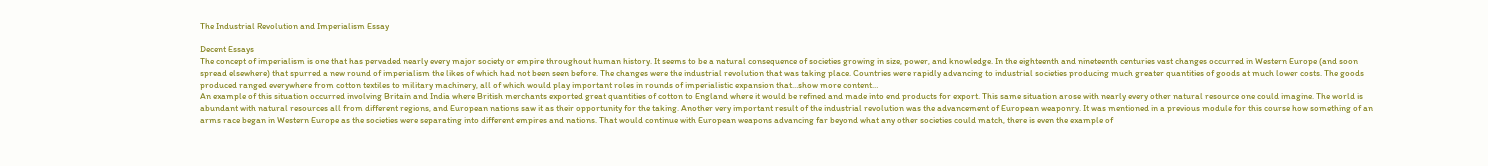The Industrial Revolution and Imperialism Essay

Decent Essays
The concept of imperialism is one that has pervaded nearly every major society or empire throughout human history. It seems to be a natural consequence of societies growing in size, power, and knowledge. In the eighteenth and nineteenth centuries vast changes occurred in Western Europe (and soon spread elsewhere) that spurred a new round of imperialism the likes of which had not been seen before. The changes were the industrial revolution that was taking place. Countries were rapidly advancing to industrial societies producing much greater quantities of goods at much lower costs. The goods produced ranged everywhere from cotton textiles to military machinery, all of which would play important roles in rounds of imperialistic expansion that…show more content…
An example of this situation occurred involving Britain and India where British merchants exported great quantities of cotton to England where it would be refined and made into end products for export. This same situation arose with nearly every other natural resource one could imagine. The world is abundant with natural resources all from different regions, and European nations saw it as their opportunity for the taking. Another very important result of the industrial revolution was the advancement of European weaponry. It was mentioned in a previous module for this course how something of an arms race began in Western Europe as the societies were separating into different empires and nations. That would continue with European weapons advancing far beyond what any other societies could match, there is even the example of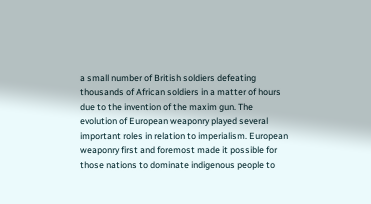a small number of British soldiers defeating thousands of African soldiers in a matter of hours due to the invention of the maxim gun. The evolution of European weaponry played several important roles in relation to imperialism. European weaponry first and foremost made it possible for those nations to dominate indigenous people to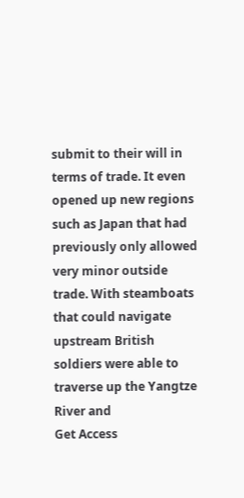submit to their will in terms of trade. It even opened up new regions such as Japan that had previously only allowed very minor outside trade. With steamboats that could navigate upstream British soldiers were able to traverse up the Yangtze River and
Get Access